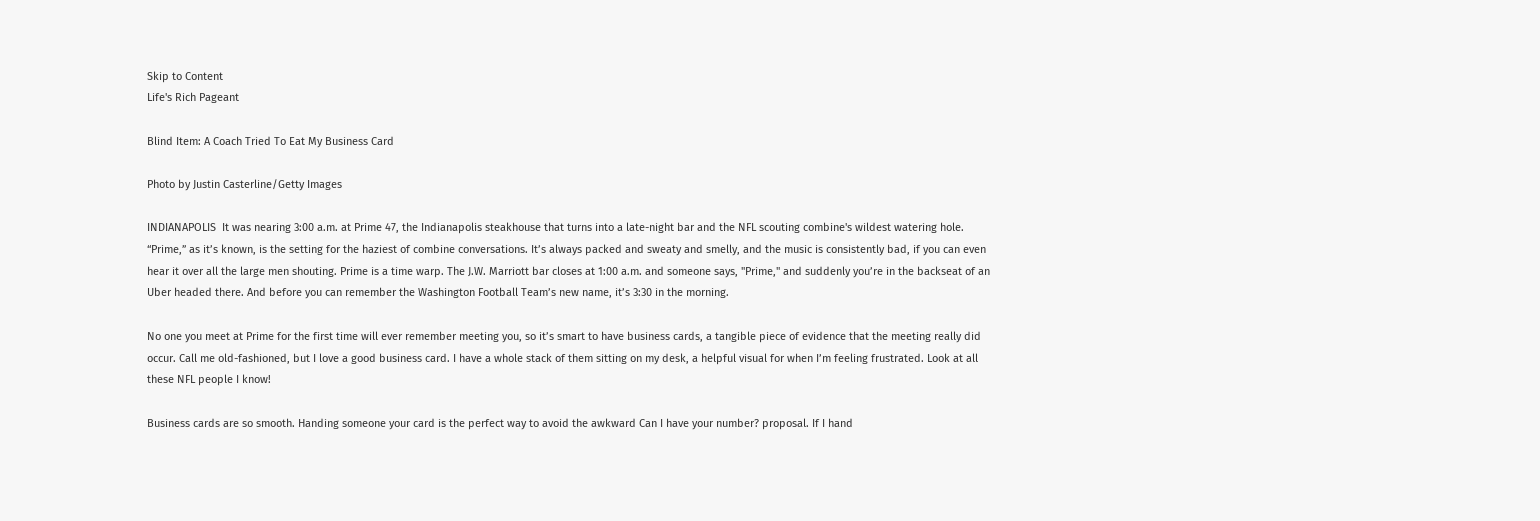Skip to Content
Life's Rich Pageant

Blind Item: A Coach Tried To Eat My Business Card

Photo by Justin Casterline/Getty Images

INDIANAPOLIS  It was nearing 3:00 a.m. at Prime 47, the Indianapolis steakhouse that turns into a late-night bar and the NFL scouting combine's wildest watering hole. “Prime,” as it’s known, is the setting for the haziest of combine conversations. It’s always packed and sweaty and smelly, and the music is consistently bad, if you can even hear it over all the large men shouting. Prime is a time warp. The J.W. Marriott bar closes at 1:00 a.m. and someone says, "Prime," and suddenly you’re in the backseat of an Uber headed there. And before you can remember the Washington Football Team’s new name, it’s 3:30 in the morning.

No one you meet at Prime for the first time will ever remember meeting you, so it’s smart to have business cards, a tangible piece of evidence that the meeting really did occur. Call me old-fashioned, but I love a good business card. I have a whole stack of them sitting on my desk, a helpful visual for when I’m feeling frustrated. Look at all these NFL people I know!

Business cards are so smooth. Handing someone your card is the perfect way to avoid the awkward Can I have your number? proposal. If I hand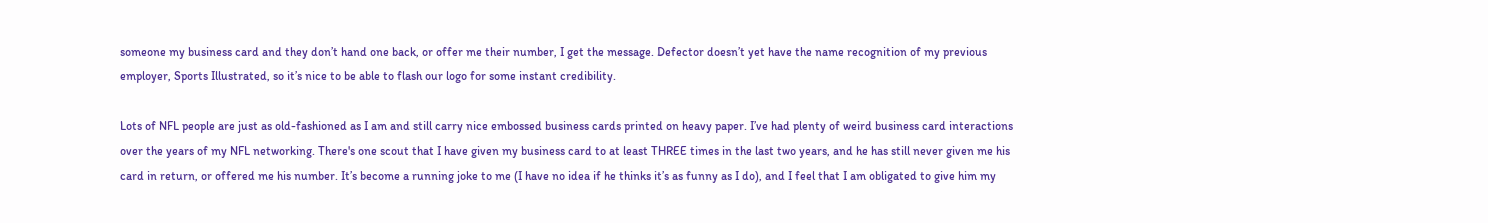someone my business card and they don’t hand one back, or offer me their number, I get the message. Defector doesn’t yet have the name recognition of my previous employer, Sports Illustrated, so it’s nice to be able to flash our logo for some instant credibility.

Lots of NFL people are just as old-fashioned as I am and still carry nice embossed business cards printed on heavy paper. I’ve had plenty of weird business card interactions over the years of my NFL networking. There's one scout that I have given my business card to at least THREE times in the last two years, and he has still never given me his card in return, or offered me his number. It’s become a running joke to me (I have no idea if he thinks it’s as funny as I do), and I feel that I am obligated to give him my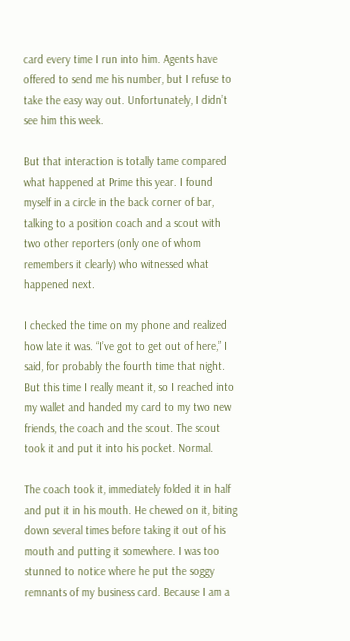card every time I run into him. Agents have offered to send me his number, but I refuse to take the easy way out. Unfortunately, I didn’t see him this week.

But that interaction is totally tame compared what happened at Prime this year. I found myself in a circle in the back corner of bar, talking to a position coach and a scout with two other reporters (only one of whom remembers it clearly) who witnessed what happened next.

I checked the time on my phone and realized how late it was. “I’ve got to get out of here,” I said, for probably the fourth time that night. But this time I really meant it, so I reached into my wallet and handed my card to my two new friends, the coach and the scout. The scout took it and put it into his pocket. Normal.

The coach took it, immediately folded it in half and put it in his mouth. He chewed on it, biting down several times before taking it out of his mouth and putting it somewhere. I was too stunned to notice where he put the soggy remnants of my business card. Because I am a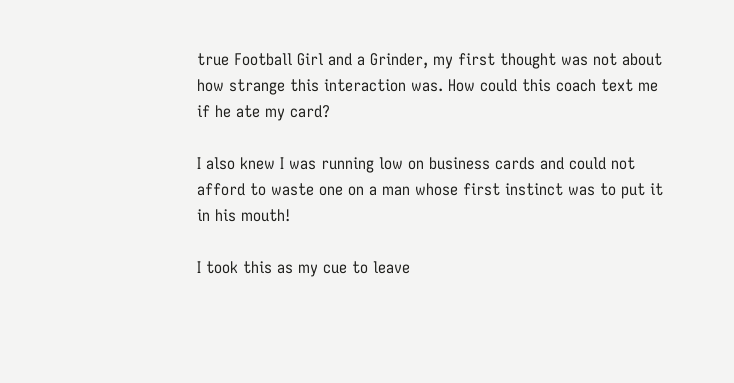true Football Girl and a Grinder, my first thought was not about how strange this interaction was. How could this coach text me if he ate my card?

I also knew I was running low on business cards and could not afford to waste one on a man whose first instinct was to put it in his mouth!

I took this as my cue to leave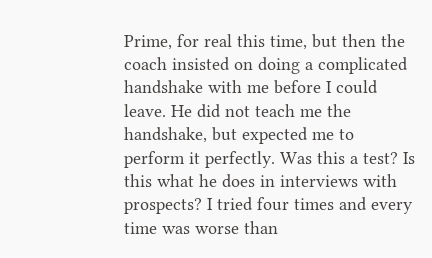Prime, for real this time, but then the coach insisted on doing a complicated handshake with me before I could leave. He did not teach me the handshake, but expected me to perform it perfectly. Was this a test? Is this what he does in interviews with prospects? I tried four times and every time was worse than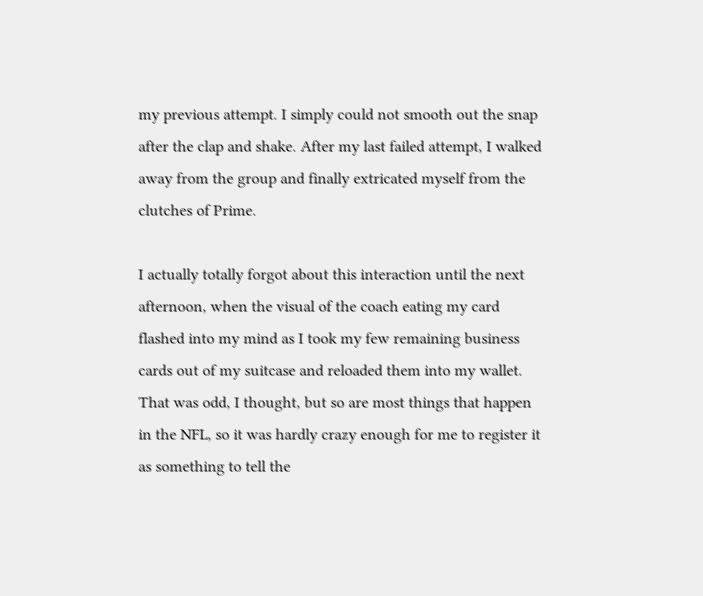my previous attempt. I simply could not smooth out the snap after the clap and shake. After my last failed attempt, I walked away from the group and finally extricated myself from the clutches of Prime.

I actually totally forgot about this interaction until the next afternoon, when the visual of the coach eating my card flashed into my mind as I took my few remaining business cards out of my suitcase and reloaded them into my wallet. That was odd, I thought, but so are most things that happen in the NFL, so it was hardly crazy enough for me to register it as something to tell the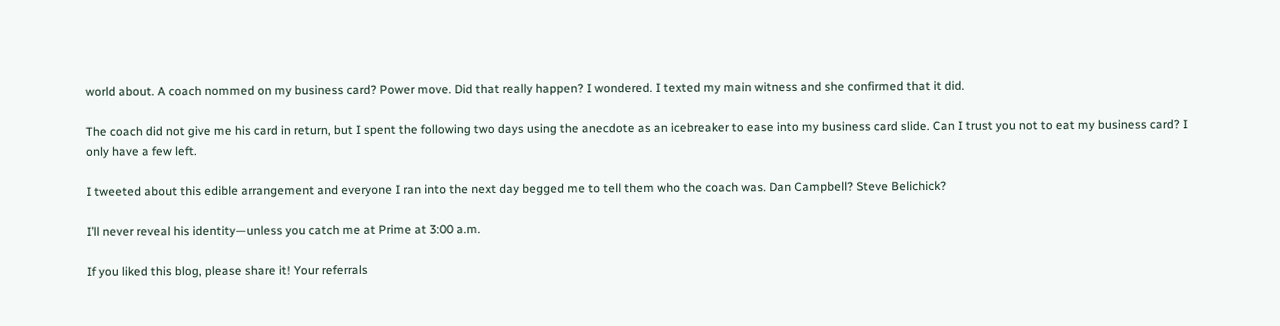world about. A coach nommed on my business card? Power move. Did that really happen? I wondered. I texted my main witness and she confirmed that it did.

The coach did not give me his card in return, but I spent the following two days using the anecdote as an icebreaker to ease into my business card slide. Can I trust you not to eat my business card? I only have a few left.

I tweeted about this edible arrangement and everyone I ran into the next day begged me to tell them who the coach was. Dan Campbell? Steve Belichick?

I’ll never reveal his identity—unless you catch me at Prime at 3:00 a.m.

If you liked this blog, please share it! Your referrals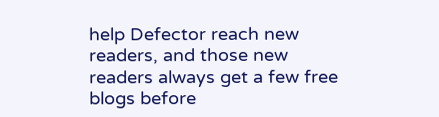help Defector reach new readers, and those new readers always get a few free blogs before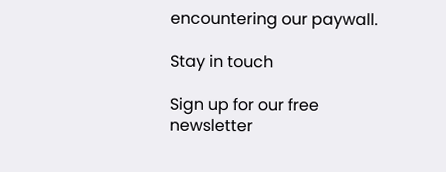encountering our paywall.

Stay in touch

Sign up for our free newsletter